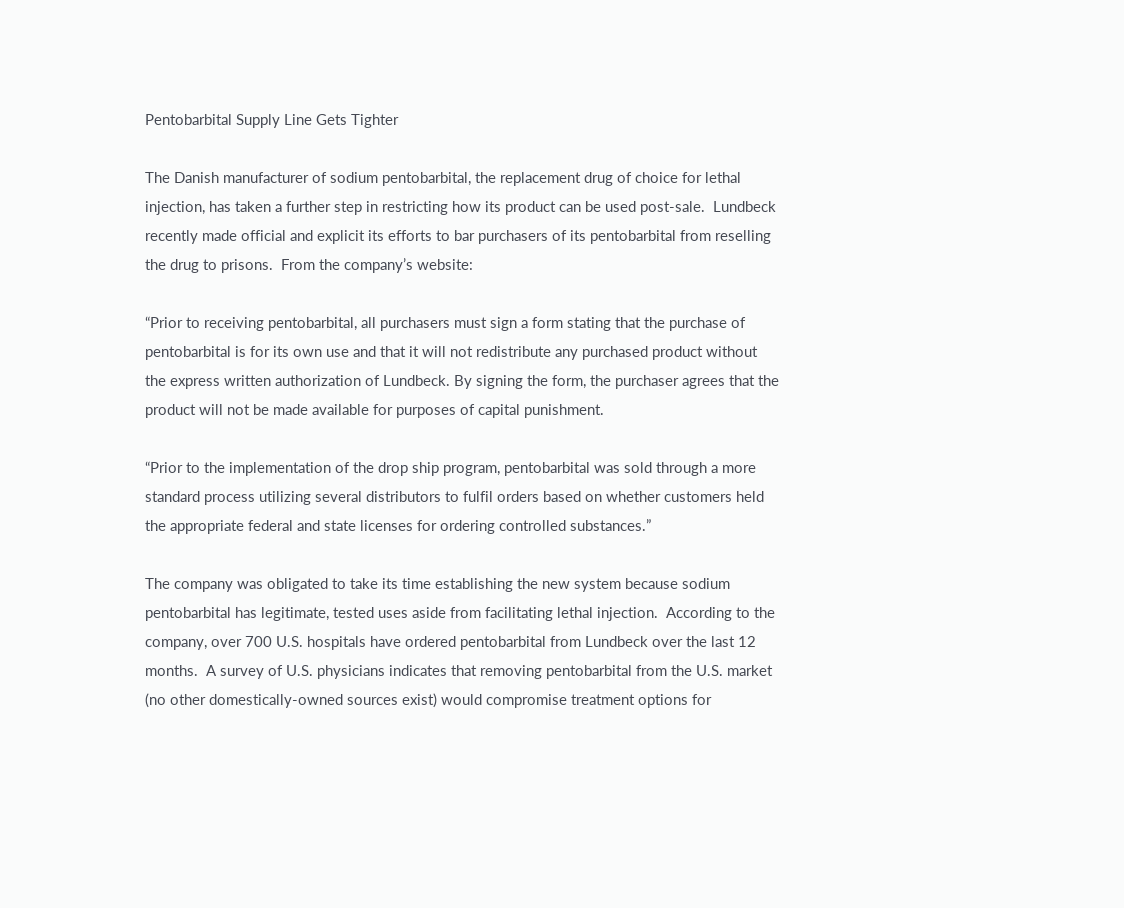Pentobarbital Supply Line Gets Tighter

The Danish manufacturer of sodium pentobarbital, the replacement drug of choice for lethal injection, has taken a further step in restricting how its product can be used post-sale.  Lundbeck recently made official and explicit its efforts to bar purchasers of its pentobarbital from reselling the drug to prisons.  From the company’s website:

“Prior to receiving pentobarbital, all purchasers must sign a form stating that the purchase of pentobarbital is for its own use and that it will not redistribute any purchased product without the express written authorization of Lundbeck. By signing the form, the purchaser agrees that the product will not be made available for purposes of capital punishment.

“Prior to the implementation of the drop ship program, pentobarbital was sold through a more standard process utilizing several distributors to fulfil orders based on whether customers held the appropriate federal and state licenses for ordering controlled substances.”

The company was obligated to take its time establishing the new system because sodium pentobarbital has legitimate, tested uses aside from facilitating lethal injection.  According to the company, over 700 U.S. hospitals have ordered pentobarbital from Lundbeck over the last 12 months.  A survey of U.S. physicians indicates that removing pentobarbital from the U.S. market (no other domestically-owned sources exist) would compromise treatment options for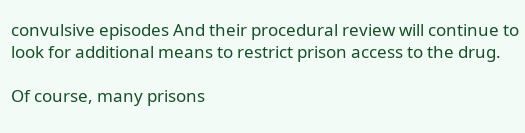convulsive episodes And their procedural review will continue to look for additional means to restrict prison access to the drug.

Of course, many prisons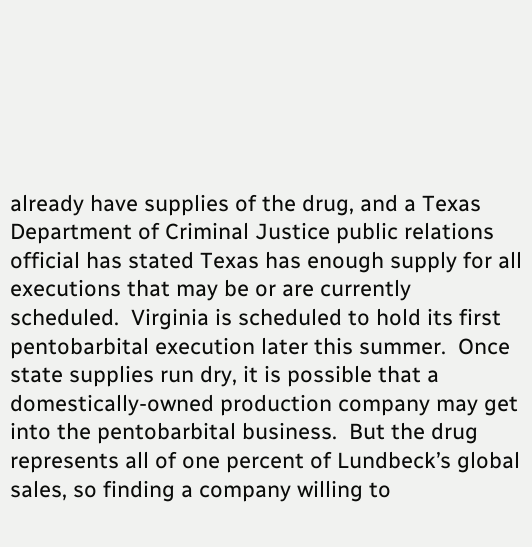already have supplies of the drug, and a Texas Department of Criminal Justice public relations official has stated Texas has enough supply for all executions that may be or are currently scheduled.  Virginia is scheduled to hold its first pentobarbital execution later this summer.  Once state supplies run dry, it is possible that a domestically-owned production company may get into the pentobarbital business.  But the drug represents all of one percent of Lundbeck’s global sales, so finding a company willing to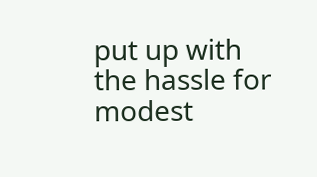put up with the hassle for modest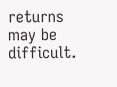returns may be difficult.